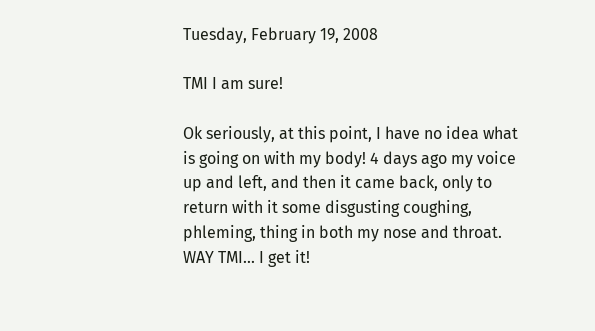Tuesday, February 19, 2008

TMI I am sure!

Ok seriously, at this point, I have no idea what is going on with my body! 4 days ago my voice up and left, and then it came back, only to return with it some disgusting coughing, phleming, thing in both my nose and throat. WAY TMI... I get it!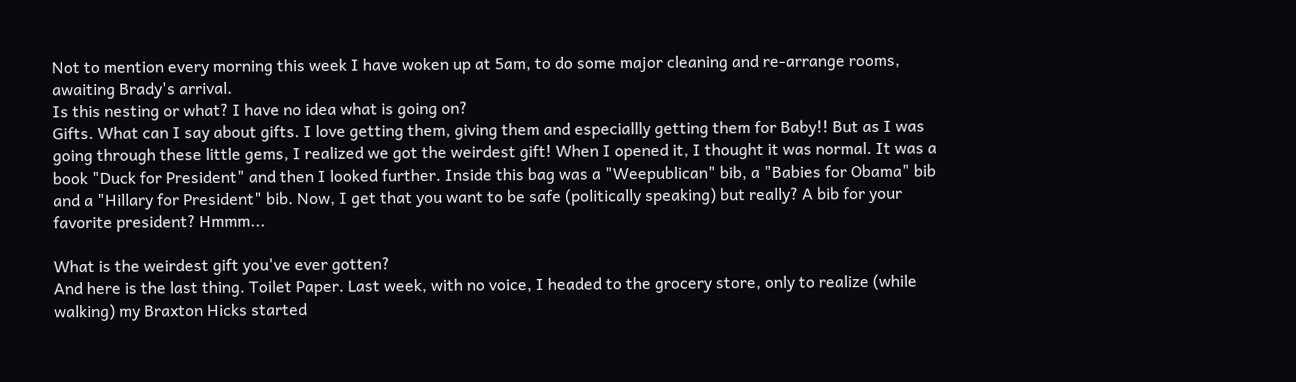Not to mention every morning this week I have woken up at 5am, to do some major cleaning and re-arrange rooms, awaiting Brady's arrival.
Is this nesting or what? I have no idea what is going on?
Gifts. What can I say about gifts. I love getting them, giving them and especiallly getting them for Baby!! But as I was going through these little gems, I realized we got the weirdest gift! When I opened it, I thought it was normal. It was a book "Duck for President" and then I looked further. Inside this bag was a "Weepublican" bib, a "Babies for Obama" bib and a "Hillary for President" bib. Now, I get that you want to be safe (politically speaking) but really? A bib for your favorite president? Hmmm...

What is the weirdest gift you've ever gotten?
And here is the last thing. Toilet Paper. Last week, with no voice, I headed to the grocery store, only to realize (while walking) my Braxton Hicks started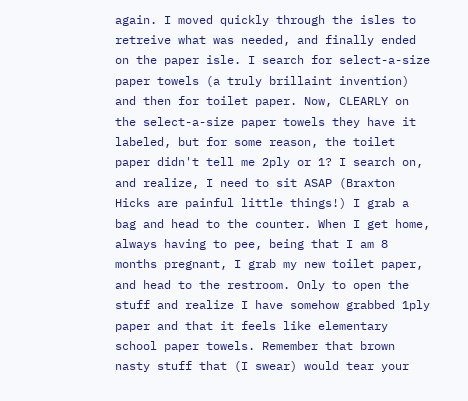again. I moved quickly through the isles to retreive what was needed, and finally ended on the paper isle. I search for select-a-size paper towels (a truly brillaint invention) and then for toilet paper. Now, CLEARLY on the select-a-size paper towels they have it labeled, but for some reason, the toilet paper didn't tell me 2ply or 1? I search on, and realize, I need to sit ASAP (Braxton Hicks are painful little things!) I grab a bag and head to the counter. When I get home, always having to pee, being that I am 8 months pregnant, I grab my new toilet paper, and head to the restroom. Only to open the stuff and realize I have somehow grabbed 1ply paper and that it feels like elementary school paper towels. Remember that brown nasty stuff that (I swear) would tear your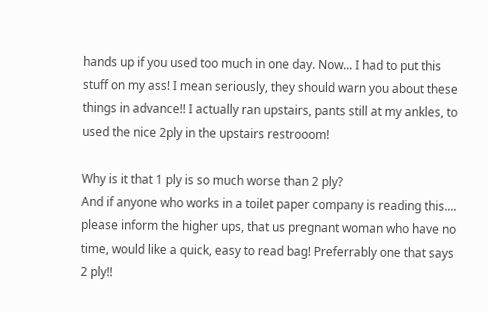hands up if you used too much in one day. Now... I had to put this stuff on my ass! I mean seriously, they should warn you about these things in advance!! I actually ran upstairs, pants still at my ankles, to used the nice 2ply in the upstairs restrooom!

Why is it that 1 ply is so much worse than 2 ply?
And if anyone who works in a toilet paper company is reading this.... please inform the higher ups, that us pregnant woman who have no time, would like a quick, easy to read bag! Preferrably one that says 2 ply!!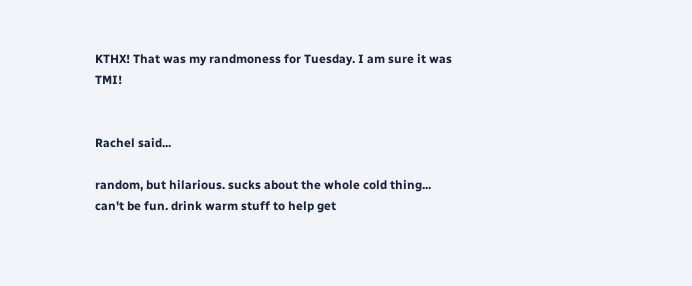KTHX! That was my randmoness for Tuesday. I am sure it was TMI!


Rachel said...

random, but hilarious. sucks about the whole cold thing... can't be fun. drink warm stuff to help get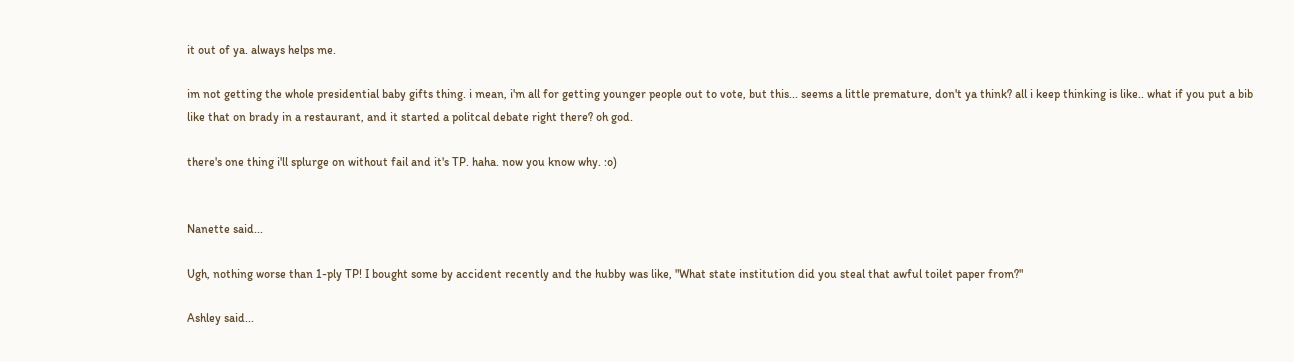it out of ya. always helps me.

im not getting the whole presidential baby gifts thing. i mean, i'm all for getting younger people out to vote, but this... seems a little premature, don't ya think? all i keep thinking is like.. what if you put a bib like that on brady in a restaurant, and it started a politcal debate right there? oh god.

there's one thing i'll splurge on without fail and it's TP. haha. now you know why. :o)


Nanette said...

Ugh, nothing worse than 1-ply TP! I bought some by accident recently and the hubby was like, "What state institution did you steal that awful toilet paper from?"

Ashley said...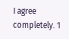I agree completely. 1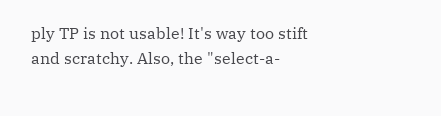ply TP is not usable! It's way too stift and scratchy. Also, the "select-a-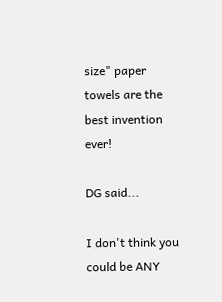size" paper towels are the best invention ever!

DG said...

I don't think you could be ANY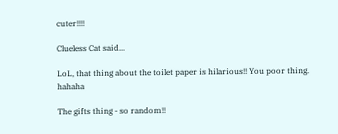cuter!!!!

Clueless Cat said...

LoL, that thing about the toilet paper is hilarious!! You poor thing. hahaha

The gifts thing - so random!!